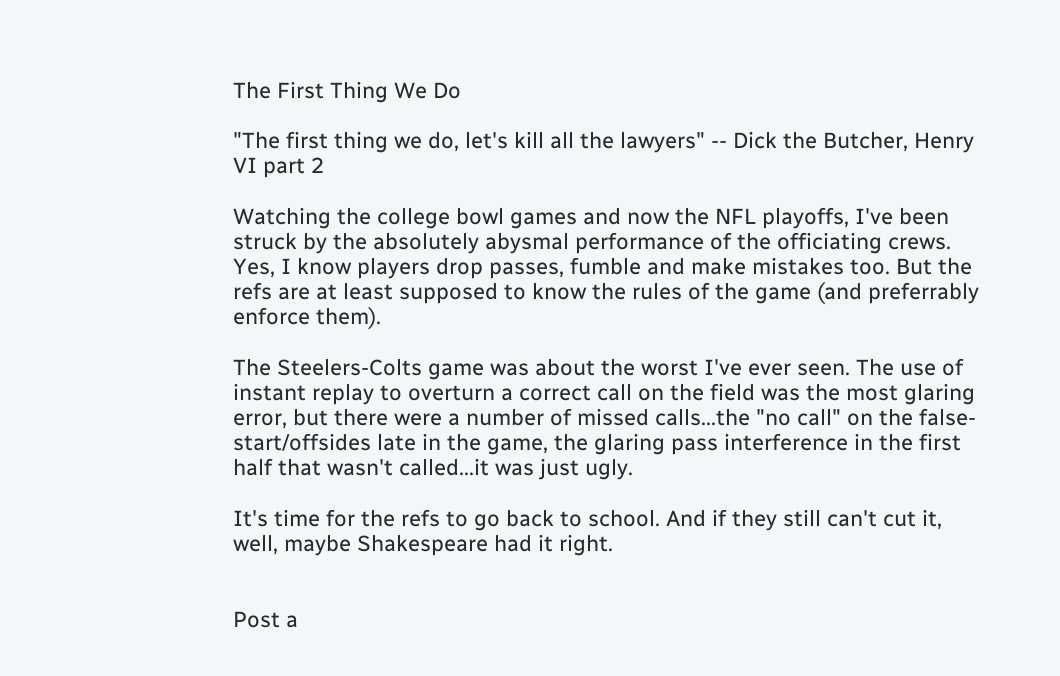The First Thing We Do

"The first thing we do, let's kill all the lawyers" -- Dick the Butcher, Henry VI part 2

Watching the college bowl games and now the NFL playoffs, I've been struck by the absolutely abysmal performance of the officiating crews. Yes, I know players drop passes, fumble and make mistakes too. But the refs are at least supposed to know the rules of the game (and preferrably enforce them).

The Steelers-Colts game was about the worst I've ever seen. The use of instant replay to overturn a correct call on the field was the most glaring error, but there were a number of missed calls...the "no call" on the false-start/offsides late in the game, the glaring pass interference in the first half that wasn't called...it was just ugly.

It's time for the refs to go back to school. And if they still can't cut it, well, maybe Shakespeare had it right.


Post a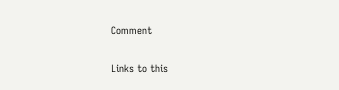Comment

Links to this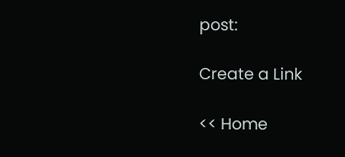post:

Create a Link

<< Home